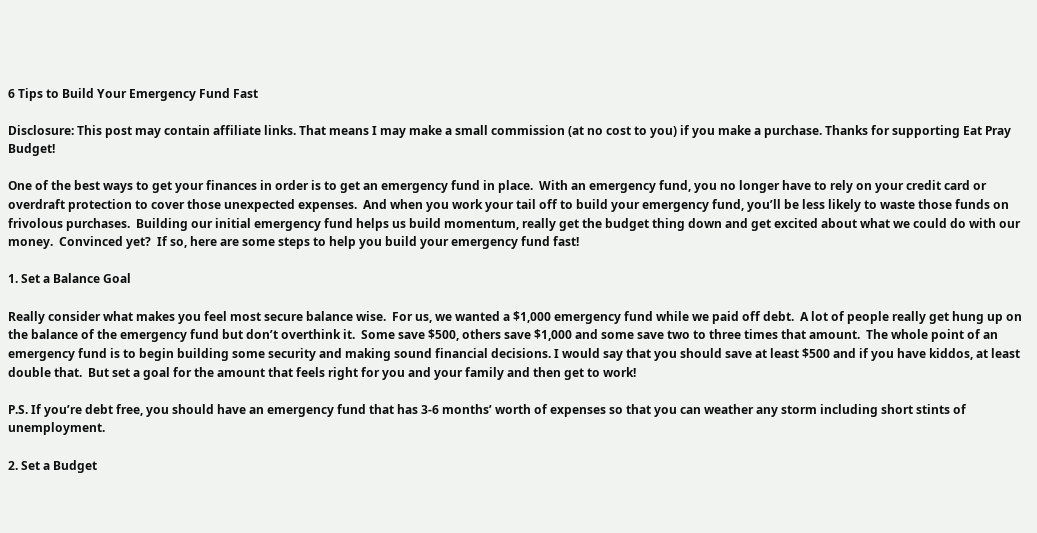6 Tips to Build Your Emergency Fund Fast

Disclosure: This post may contain affiliate links. That means I may make a small commission (at no cost to you) if you make a purchase. Thanks for supporting Eat Pray Budget!

One of the best ways to get your finances in order is to get an emergency fund in place.  With an emergency fund, you no longer have to rely on your credit card or overdraft protection to cover those unexpected expenses.  And when you work your tail off to build your emergency fund, you’ll be less likely to waste those funds on frivolous purchases.  Building our initial emergency fund helps us build momentum, really get the budget thing down and get excited about what we could do with our money.  Convinced yet?  If so, here are some steps to help you build your emergency fund fast!

1. Set a Balance Goal

Really consider what makes you feel most secure balance wise.  For us, we wanted a $1,000 emergency fund while we paid off debt.  A lot of people really get hung up on the balance of the emergency fund but don’t overthink it.  Some save $500, others save $1,000 and some save two to three times that amount.  The whole point of an emergency fund is to begin building some security and making sound financial decisions. I would say that you should save at least $500 and if you have kiddos, at least double that.  But set a goal for the amount that feels right for you and your family and then get to work!

P.S. If you’re debt free, you should have an emergency fund that has 3-6 months’ worth of expenses so that you can weather any storm including short stints of unemployment.

2. Set a Budget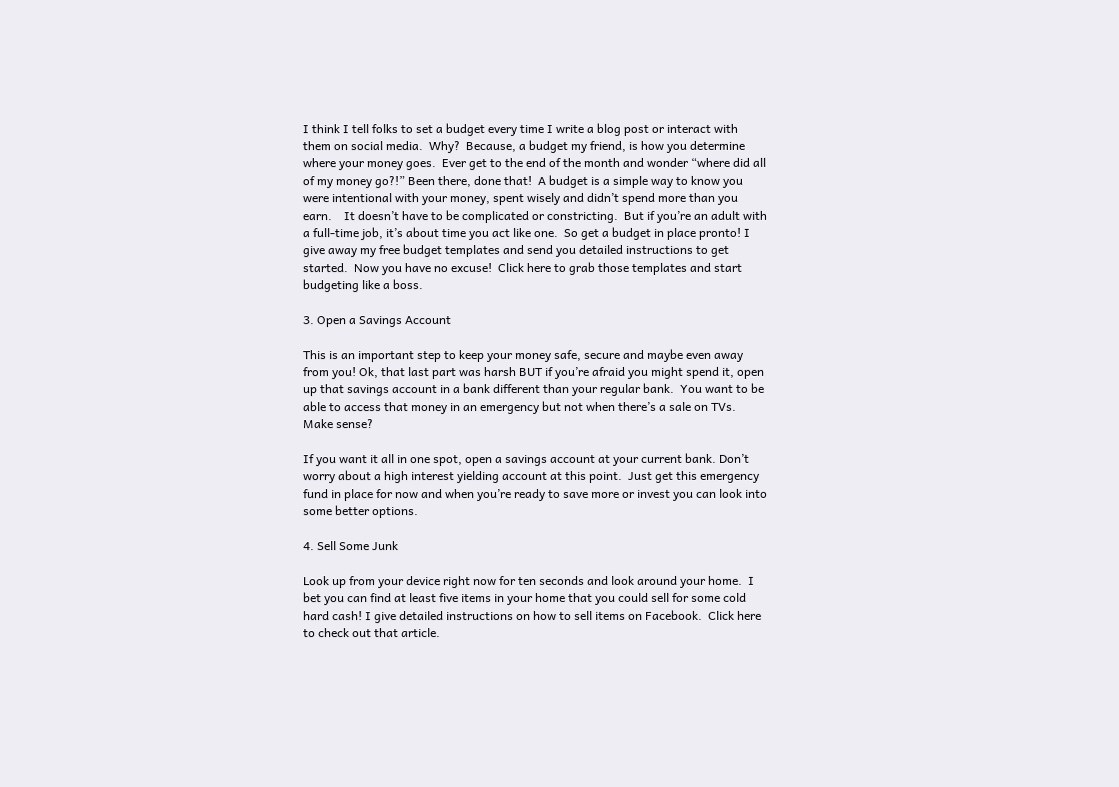I think I tell folks to set a budget every time I write a blog post or interact with them on social media.  Why?  Because, a budget my friend, is how you determine where your money goes.  Ever get to the end of the month and wonder “where did all of my money go?!” Been there, done that!  A budget is a simple way to know you were intentional with your money, spent wisely and didn’t spend more than you earn.    It doesn’t have to be complicated or constricting.  But if you’re an adult with a full-time job, it’s about time you act like one.  So get a budget in place pronto! I give away my free budget templates and send you detailed instructions to get started.  Now you have no excuse!  Click here to grab those templates and start budgeting like a boss.

3. Open a Savings Account

This is an important step to keep your money safe, secure and maybe even away from you! Ok, that last part was harsh BUT if you’re afraid you might spend it, open up that savings account in a bank different than your regular bank.  You want to be able to access that money in an emergency but not when there’s a sale on TVs.  Make sense?

If you want it all in one spot, open a savings account at your current bank. Don’t worry about a high interest yielding account at this point.  Just get this emergency fund in place for now and when you’re ready to save more or invest you can look into some better options.

4. Sell Some Junk

Look up from your device right now for ten seconds and look around your home.  I bet you can find at least five items in your home that you could sell for some cold hard cash! I give detailed instructions on how to sell items on Facebook.  Click here to check out that article.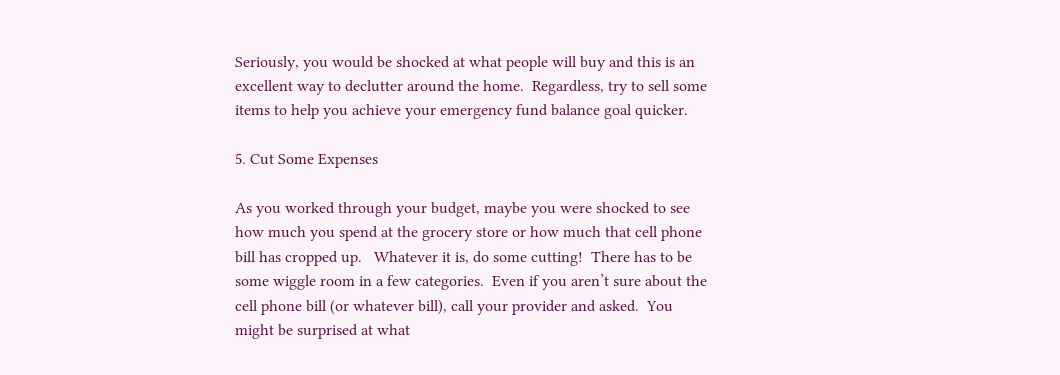Seriously, you would be shocked at what people will buy and this is an excellent way to declutter around the home.  Regardless, try to sell some items to help you achieve your emergency fund balance goal quicker.

5. Cut Some Expenses

As you worked through your budget, maybe you were shocked to see how much you spend at the grocery store or how much that cell phone bill has cropped up.   Whatever it is, do some cutting!  There has to be some wiggle room in a few categories.  Even if you aren’t sure about the cell phone bill (or whatever bill), call your provider and asked.  You might be surprised at what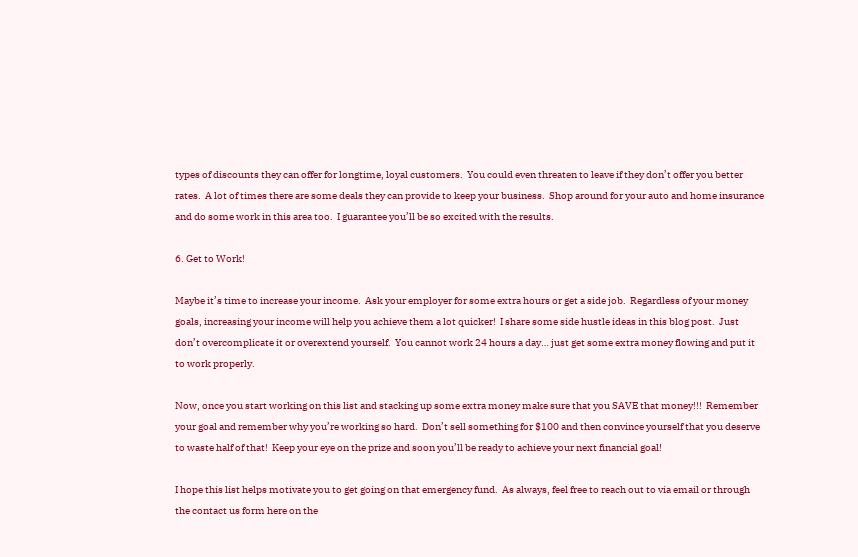types of discounts they can offer for longtime, loyal customers.  You could even threaten to leave if they don’t offer you better rates.  A lot of times there are some deals they can provide to keep your business.  Shop around for your auto and home insurance and do some work in this area too.  I guarantee you’ll be so excited with the results.

6. Get to Work!

Maybe it’s time to increase your income.  Ask your employer for some extra hours or get a side job.  Regardless of your money goals, increasing your income will help you achieve them a lot quicker!  I share some side hustle ideas in this blog post.  Just don’t overcomplicate it or overextend yourself.  You cannot work 24 hours a day… just get some extra money flowing and put it to work properly.

Now, once you start working on this list and stacking up some extra money make sure that you SAVE that money!!!  Remember your goal and remember why you’re working so hard.  Don’t sell something for $100 and then convince yourself that you deserve to waste half of that!  Keep your eye on the prize and soon you’ll be ready to achieve your next financial goal!

I hope this list helps motivate you to get going on that emergency fund.  As always, feel free to reach out to via email or through the contact us form here on the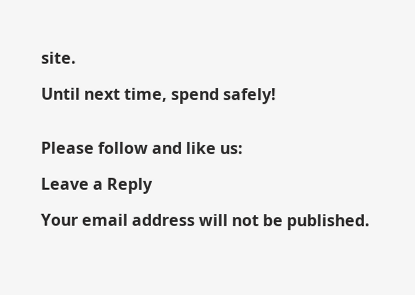site.

Until next time, spend safely!


Please follow and like us:

Leave a Reply

Your email address will not be published.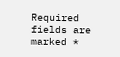Required fields are marked *